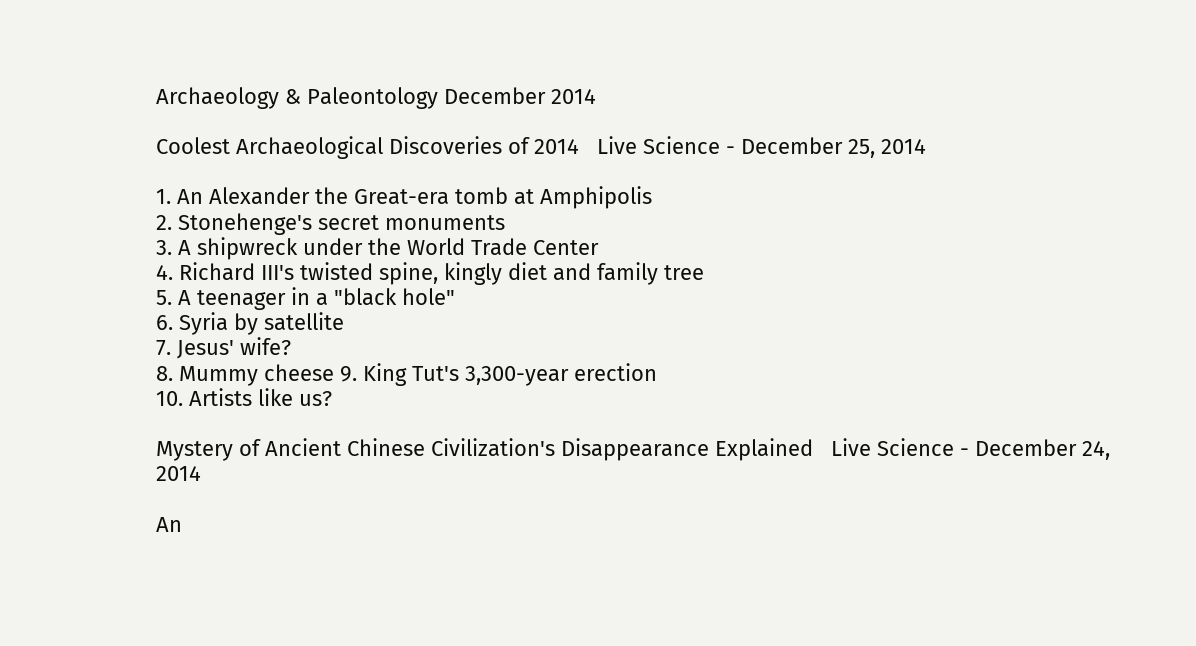Archaeology & Paleontology December 2014

Coolest Archaeological Discoveries of 2014   Live Science - December 25, 2014

1. An Alexander the Great-era tomb at Amphipolis
2. Stonehenge's secret monuments
3. A shipwreck under the World Trade Center
4. Richard III's twisted spine, kingly diet and family tree
5. A teenager in a "black hole"
6. Syria by satellite
7. Jesus' wife?
8. Mummy cheese 9. King Tut's 3,300-year erection
10. Artists like us?

Mystery of Ancient Chinese Civilization's Disappearance Explained   Live Science - December 24, 2014

An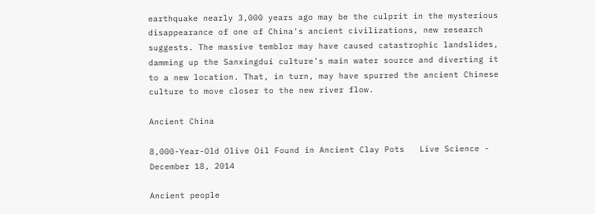earthquake nearly 3,000 years ago may be the culprit in the mysterious disappearance of one of China's ancient civilizations, new research suggests. The massive temblor may have caused catastrophic landslides, damming up the Sanxingdui culture's main water source and diverting it to a new location. That, in turn, may have spurred the ancient Chinese culture to move closer to the new river flow.

Ancient China

8,000-Year-Old Olive Oil Found in Ancient Clay Pots   Live Science - December 18, 2014

Ancient people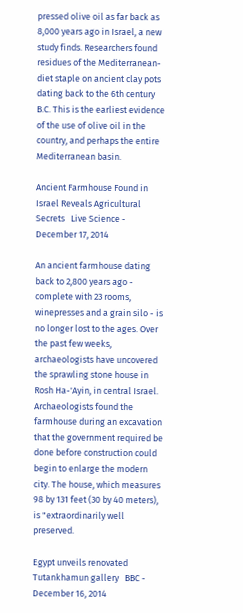pressed olive oil as far back as 8,000 years ago in Israel, a new study finds. Researchers found residues of the Mediterranean-diet staple on ancient clay pots dating back to the 6th century B.C. This is the earliest evidence of the use of olive oil in the country, and perhaps the entire Mediterranean basin.

Ancient Farmhouse Found in Israel Reveals Agricultural Secrets   Live Science - December 17, 2014

An ancient farmhouse dating back to 2,800 years ago - complete with 23 rooms, winepresses and a grain silo - is no longer lost to the ages. Over the past few weeks, archaeologists have uncovered the sprawling stone house in Rosh Ha-'Ayin, in central Israel. Archaeologists found the farmhouse during an excavation that the government required be done before construction could begin to enlarge the modern city. The house, which measures 98 by 131 feet (30 by 40 meters), is "extraordinarily well preserved.

Egypt unveils renovated Tutankhamun gallery   BBC - December 16, 2014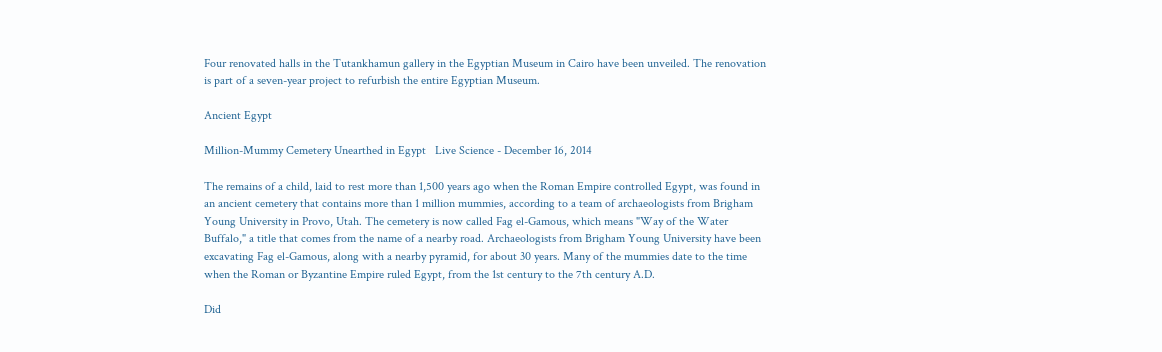Four renovated halls in the Tutankhamun gallery in the Egyptian Museum in Cairo have been unveiled. The renovation is part of a seven-year project to refurbish the entire Egyptian Museum.

Ancient Egypt

Million-Mummy Cemetery Unearthed in Egypt   Live Science - December 16, 2014

The remains of a child, laid to rest more than 1,500 years ago when the Roman Empire controlled Egypt, was found in an ancient cemetery that contains more than 1 million mummies, according to a team of archaeologists from Brigham Young University in Provo, Utah. The cemetery is now called Fag el-Gamous, which means "Way of the Water Buffalo," a title that comes from the name of a nearby road. Archaeologists from Brigham Young University have been excavating Fag el-Gamous, along with a nearby pyramid, for about 30 years. Many of the mummies date to the time when the Roman or Byzantine Empire ruled Egypt, from the 1st century to the 7th century A.D.

Did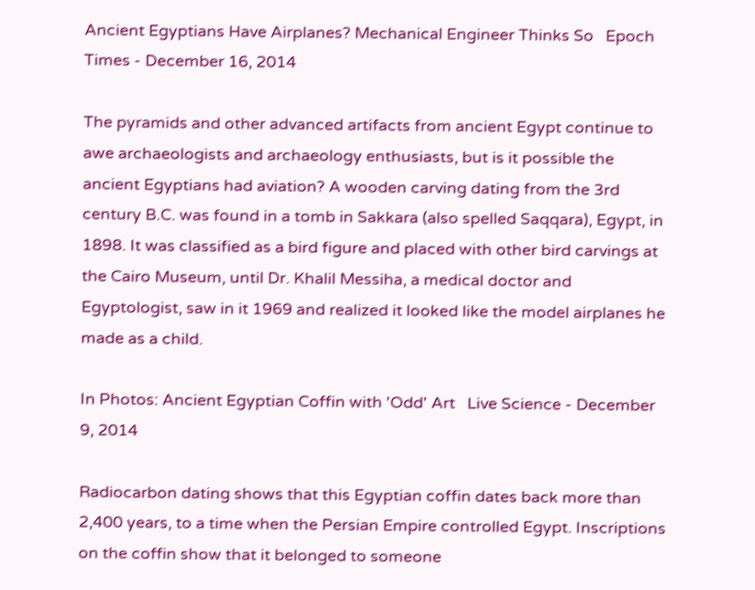Ancient Egyptians Have Airplanes? Mechanical Engineer Thinks So   Epoch Times - December 16, 2014

The pyramids and other advanced artifacts from ancient Egypt continue to awe archaeologists and archaeology enthusiasts, but is it possible the ancient Egyptians had aviation? A wooden carving dating from the 3rd century B.C. was found in a tomb in Sakkara (also spelled Saqqara), Egypt, in 1898. It was classified as a bird figure and placed with other bird carvings at the Cairo Museum, until Dr. Khalil Messiha, a medical doctor and Egyptologist, saw in it 1969 and realized it looked like the model airplanes he made as a child.

In Photos: Ancient Egyptian Coffin with 'Odd' Art   Live Science - December 9, 2014

Radiocarbon dating shows that this Egyptian coffin dates back more than 2,400 years, to a time when the Persian Empire controlled Egypt. Inscriptions on the coffin show that it belonged to someone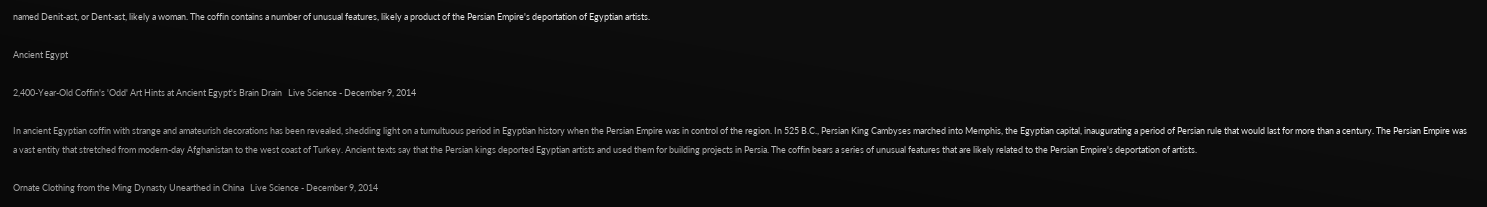named Denit-ast, or Dent-ast, likely a woman. The coffin contains a number of unusual features, likely a product of the Persian Empire's deportation of Egyptian artists.

Ancient Egypt

2,400-Year-Old Coffin's 'Odd' Art Hints at Ancient Egypt's Brain Drain   Live Science - December 9, 2014

In ancient Egyptian coffin with strange and amateurish decorations has been revealed, shedding light on a tumultuous period in Egyptian history when the Persian Empire was in control of the region. In 525 B.C., Persian King Cambyses marched into Memphis, the Egyptian capital, inaugurating a period of Persian rule that would last for more than a century. The Persian Empire was a vast entity that stretched from modern-day Afghanistan to the west coast of Turkey. Ancient texts say that the Persian kings deported Egyptian artists and used them for building projects in Persia. The coffin bears a series of unusual features that are likely related to the Persian Empire's deportation of artists.

Ornate Clothing from the Ming Dynasty Unearthed in China   Live Science - December 9, 2014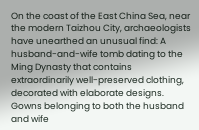On the coast of the East China Sea, near the modern Taizhou City, archaeologists have unearthed an unusual find: A husband-and-wife tomb dating to the Ming Dynasty that contains extraordinarily well-preserved clothing, decorated with elaborate designs. Gowns belonging to both the husband and wife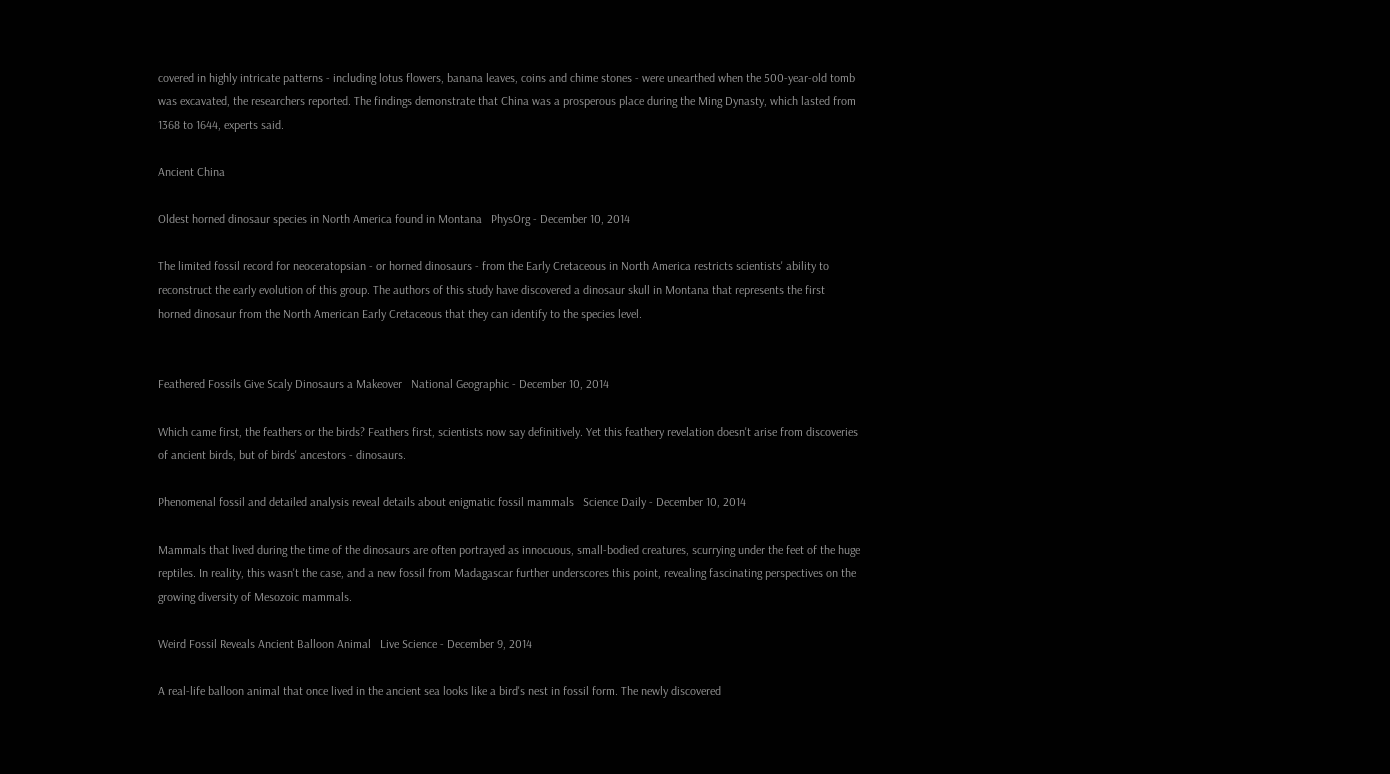covered in highly intricate patterns - including lotus flowers, banana leaves, coins and chime stones - were unearthed when the 500-year-old tomb was excavated, the researchers reported. The findings demonstrate that China was a prosperous place during the Ming Dynasty, which lasted from 1368 to 1644, experts said.

Ancient China

Oldest horned dinosaur species in North America found in Montana   PhysOrg - December 10, 2014

The limited fossil record for neoceratopsian - or horned dinosaurs - from the Early Cretaceous in North America restricts scientists' ability to reconstruct the early evolution of this group. The authors of this study have discovered a dinosaur skull in Montana that represents the first horned dinosaur from the North American Early Cretaceous that they can identify to the species level.


Feathered Fossils Give Scaly Dinosaurs a Makeover   National Geographic - December 10, 2014

Which came first, the feathers or the birds? Feathers first, scientists now say definitively. Yet this feathery revelation doesn't arise from discoveries of ancient birds, but of birds' ancestors - dinosaurs.

Phenomenal fossil and detailed analysis reveal details about enigmatic fossil mammals   Science Daily - December 10, 2014

Mammals that lived during the time of the dinosaurs are often portrayed as innocuous, small-bodied creatures, scurrying under the feet of the huge reptiles. In reality, this wasn't the case, and a new fossil from Madagascar further underscores this point, revealing fascinating perspectives on the growing diversity of Mesozoic mammals.

Weird Fossil Reveals Ancient Balloon Animal   Live Science - December 9, 2014

A real-life balloon animal that once lived in the ancient sea looks like a bird's nest in fossil form. The newly discovered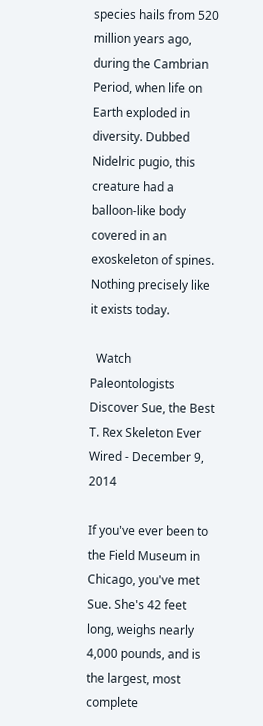species hails from 520 million years ago, during the Cambrian Period, when life on Earth exploded in diversity. Dubbed Nidelric pugio, this creature had a balloon-like body covered in an exoskeleton of spines. Nothing precisely like it exists today.

  Watch Paleontologists Discover Sue, the Best T. Rex Skeleton Ever   Wired - December 9, 2014

If you've ever been to the Field Museum in Chicago, you've met Sue. She's 42 feet long, weighs nearly 4,000 pounds, and is the largest, most complete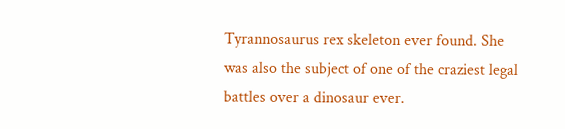Tyrannosaurus rex skeleton ever found. She was also the subject of one of the craziest legal battles over a dinosaur ever.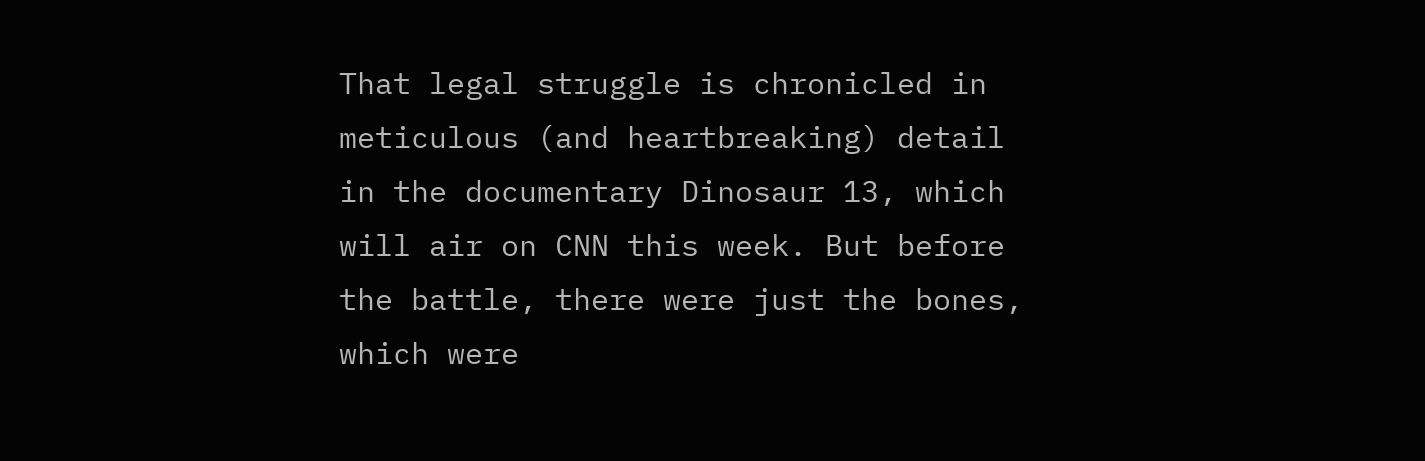That legal struggle is chronicled in meticulous (and heartbreaking) detail in the documentary Dinosaur 13, which will air on CNN this week. But before the battle, there were just the bones, which were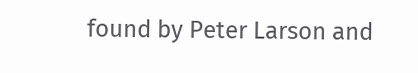found by Peter Larson and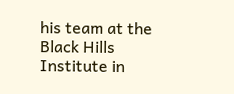his team at the Black Hills Institute in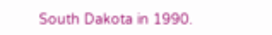South Dakota in 1990.